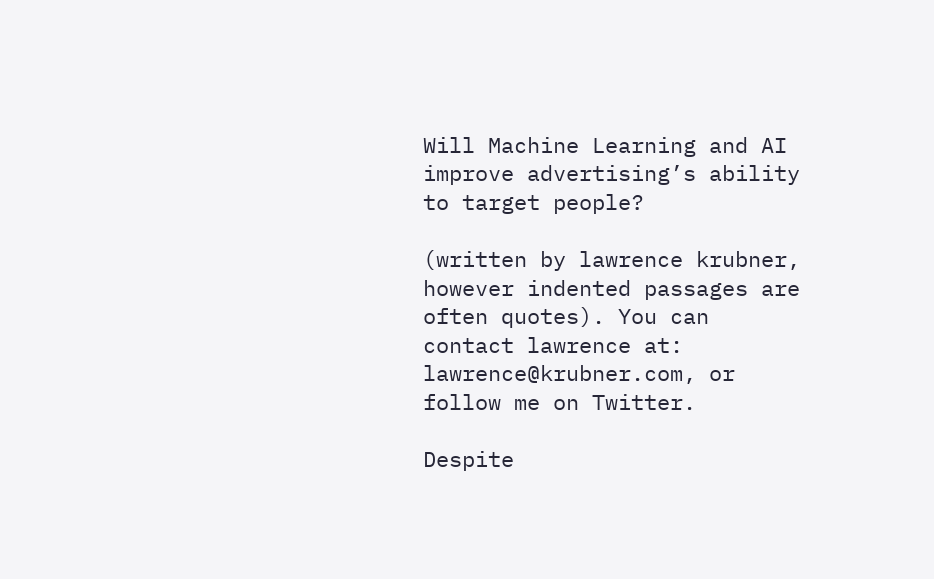Will Machine Learning and AI improve advertising’s ability to target people?

(written by lawrence krubner, however indented passages are often quotes). You can contact lawrence at: lawrence@krubner.com, or follow me on Twitter.

Despite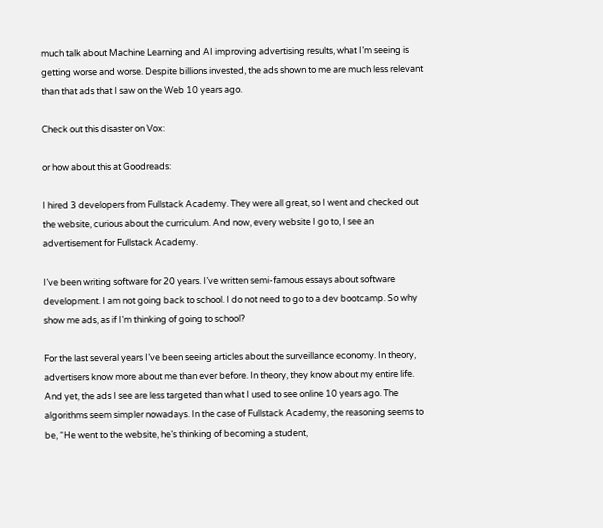much talk about Machine Learning and AI improving advertising results, what I’m seeing is getting worse and worse. Despite billions invested, the ads shown to me are much less relevant than that ads that I saw on the Web 10 years ago.

Check out this disaster on Vox:

or how about this at Goodreads:

I hired 3 developers from Fullstack Academy. They were all great, so I went and checked out the website, curious about the curriculum. And now, every website I go to, I see an advertisement for Fullstack Academy.

I’ve been writing software for 20 years. I’ve written semi-famous essays about software development. I am not going back to school. I do not need to go to a dev bootcamp. So why show me ads, as if I’m thinking of going to school?

For the last several years I’ve been seeing articles about the surveillance economy. In theory, advertisers know more about me than ever before. In theory, they know about my entire life. And yet, the ads I see are less targeted than what I used to see online 10 years ago. The algorithms seem simpler nowadays. In the case of Fullstack Academy, the reasoning seems to be, “He went to the website, he’s thinking of becoming a student,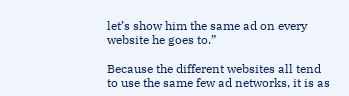let’s show him the same ad on every website he goes to.”

Because the different websites all tend to use the same few ad networks, it is as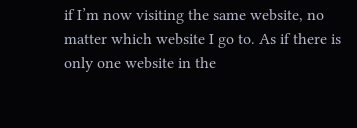if I’m now visiting the same website, no matter which website I go to. As if there is only one website in the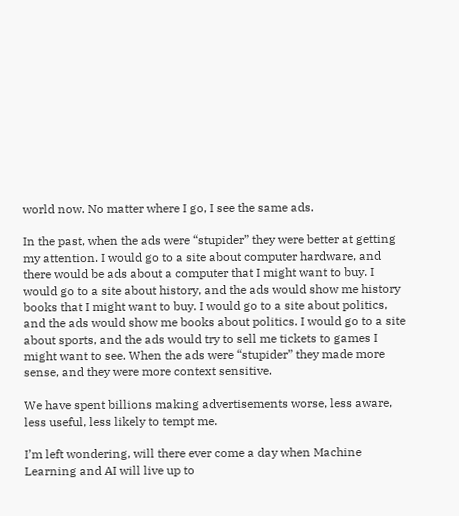world now. No matter where I go, I see the same ads.

In the past, when the ads were “stupider” they were better at getting my attention. I would go to a site about computer hardware, and there would be ads about a computer that I might want to buy. I would go to a site about history, and the ads would show me history books that I might want to buy. I would go to a site about politics, and the ads would show me books about politics. I would go to a site about sports, and the ads would try to sell me tickets to games I might want to see. When the ads were “stupider” they made more sense, and they were more context sensitive.

We have spent billions making advertisements worse, less aware, less useful, less likely to tempt me.

I’m left wondering, will there ever come a day when Machine Learning and AI will live up to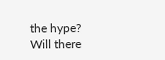the hype? Will there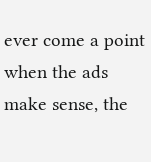ever come a point when the ads make sense, the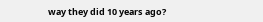way they did 10 years ago?